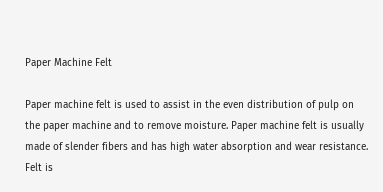Paper Machine Felt

Paper machine felt is used to assist in the even distribution of pulp on the paper machine and to remove moisture. Paper machine felt is usually made of slender fibers and has high water absorption and wear resistance. Felt is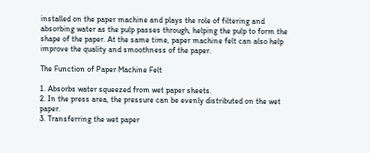installed on the paper machine and plays the role of filtering and absorbing water as the pulp passes through, helping the pulp to form the shape of the paper. At the same time, paper machine felt can also help improve the quality and smoothness of the paper.

The Function of Paper Machine Felt

1. Absorbs water squeezed from wet paper sheets.
2. In the press area, the pressure can be evenly distributed on the wet paper.
3. Transferring the wet paper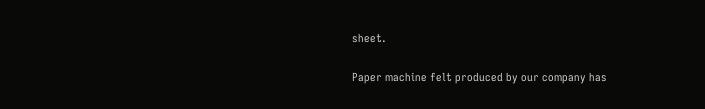sheet.

Paper machine felt produced by our company has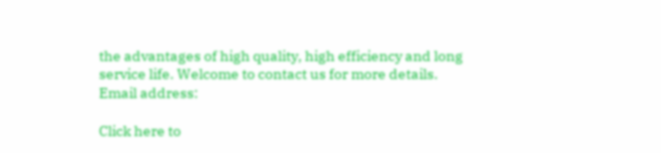the advantages of high quality, high efficiency and long service life. Welcome to contact us for more details. Email address:

Click here to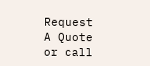Request A Quote or call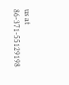us at 86-371-55129198